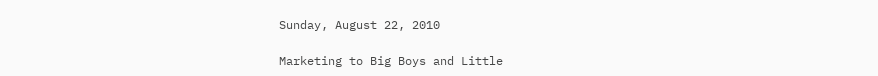Sunday, August 22, 2010

Marketing to Big Boys and Little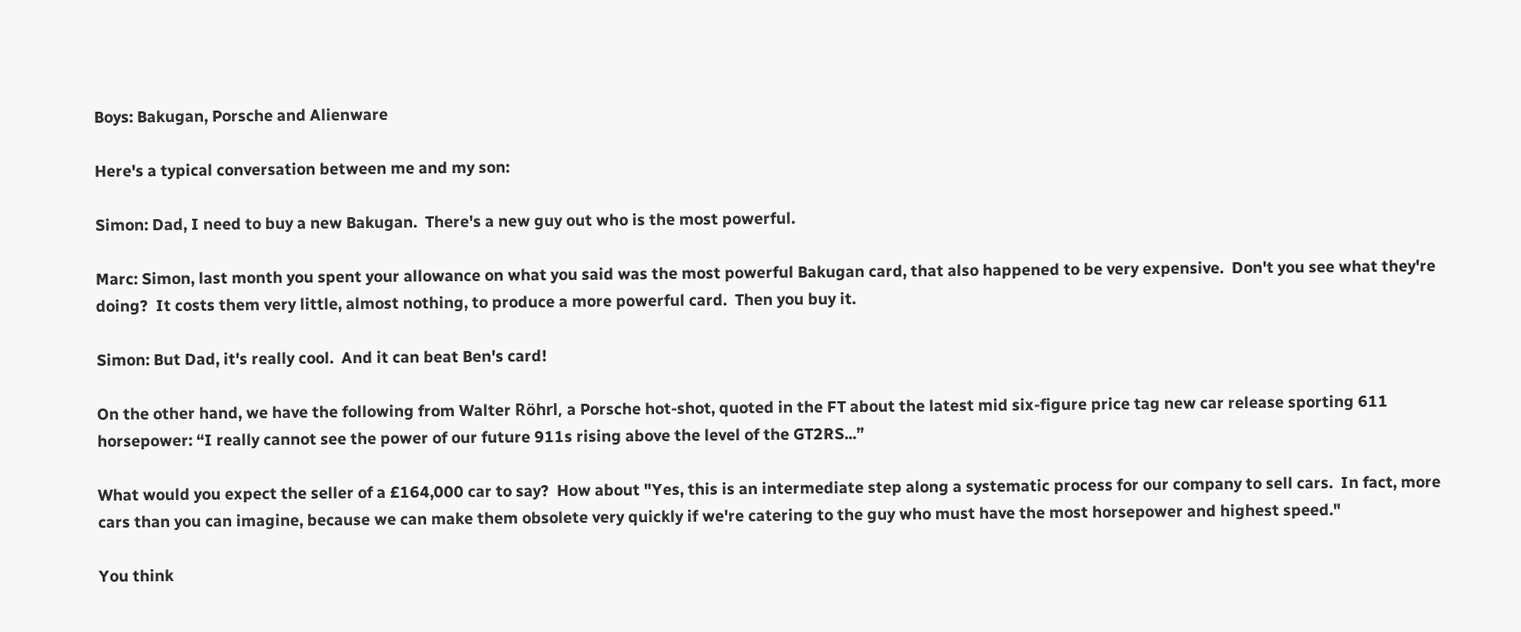Boys: Bakugan, Porsche and Alienware

Here's a typical conversation between me and my son:

Simon: Dad, I need to buy a new Bakugan.  There's a new guy out who is the most powerful.

Marc: Simon, last month you spent your allowance on what you said was the most powerful Bakugan card, that also happened to be very expensive.  Don't you see what they're doing?  It costs them very little, almost nothing, to produce a more powerful card.  Then you buy it.

Simon: But Dad, it's really cool.  And it can beat Ben's card!

On the other hand, we have the following from Walter Röhrl, a Porsche hot-shot, quoted in the FT about the latest mid six-figure price tag new car release sporting 611 horsepower: “I really cannot see the power of our future 911s rising above the level of the GT2RS...”

What would you expect the seller of a £164,000 car to say?  How about "Yes, this is an intermediate step along a systematic process for our company to sell cars.  In fact, more cars than you can imagine, because we can make them obsolete very quickly if we're catering to the guy who must have the most horsepower and highest speed."

You think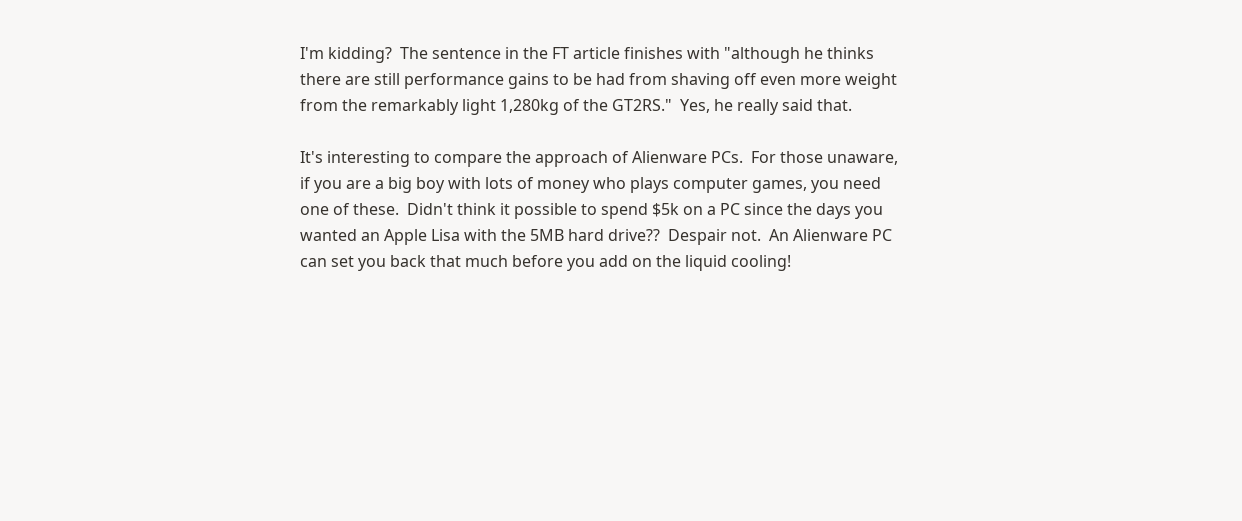I'm kidding?  The sentence in the FT article finishes with "although he thinks there are still performance gains to be had from shaving off even more weight from the remarkably light 1,280kg of the GT2RS."  Yes, he really said that.

It's interesting to compare the approach of Alienware PCs.  For those unaware, if you are a big boy with lots of money who plays computer games, you need one of these.  Didn't think it possible to spend $5k on a PC since the days you wanted an Apple Lisa with the 5MB hard drive??  Despair not.  An Alienware PC can set you back that much before you add on the liquid cooling!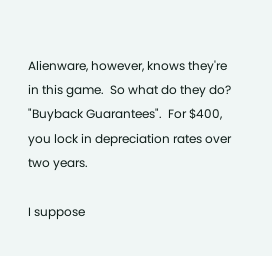Alienware, however, knows they're in this game.  So what do they do?  "Buyback Guarantees".  For $400, you lock in depreciation rates over two years.

I suppose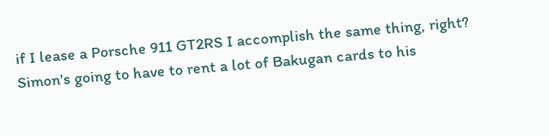if I lease a Porsche 911 GT2RS I accomplish the same thing, right?  Simon's going to have to rent a lot of Bakugan cards to his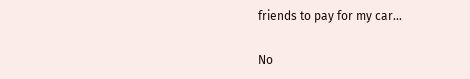friends to pay for my car...

No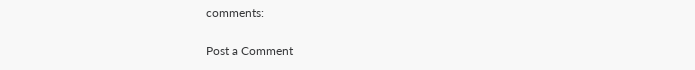comments:

Post a Comment